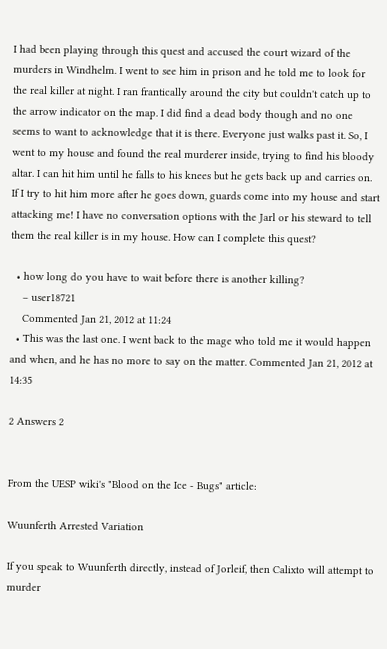I had been playing through this quest and accused the court wizard of the murders in Windhelm. I went to see him in prison and he told me to look for the real killer at night. I ran frantically around the city but couldn't catch up to the arrow indicator on the map. I did find a dead body though and no one seems to want to acknowledge that it is there. Everyone just walks past it. So, I went to my house and found the real murderer inside, trying to find his bloody altar. I can hit him until he falls to his knees but he gets back up and carries on. If I try to hit him more after he goes down, guards come into my house and start attacking me! I have no conversation options with the Jarl or his steward to tell them the real killer is in my house. How can I complete this quest?

  • how long do you have to wait before there is another killing?
    – user18721
    Commented Jan 21, 2012 at 11:24
  • This was the last one. I went back to the mage who told me it would happen and when, and he has no more to say on the matter. Commented Jan 21, 2012 at 14:35

2 Answers 2


From the UESP wiki's "Blood on the Ice - Bugs" article:

Wuunferth Arrested Variation

If you speak to Wuunferth directly, instead of Jorleif, then Calixto will attempt to murder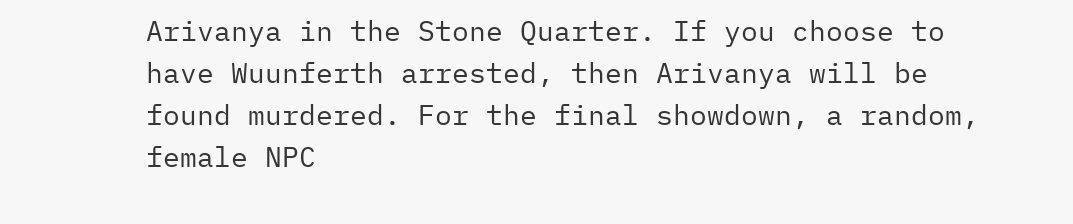Arivanya in the Stone Quarter. If you choose to have Wuunferth arrested, then Arivanya will be found murdered. For the final showdown, a random, female NPC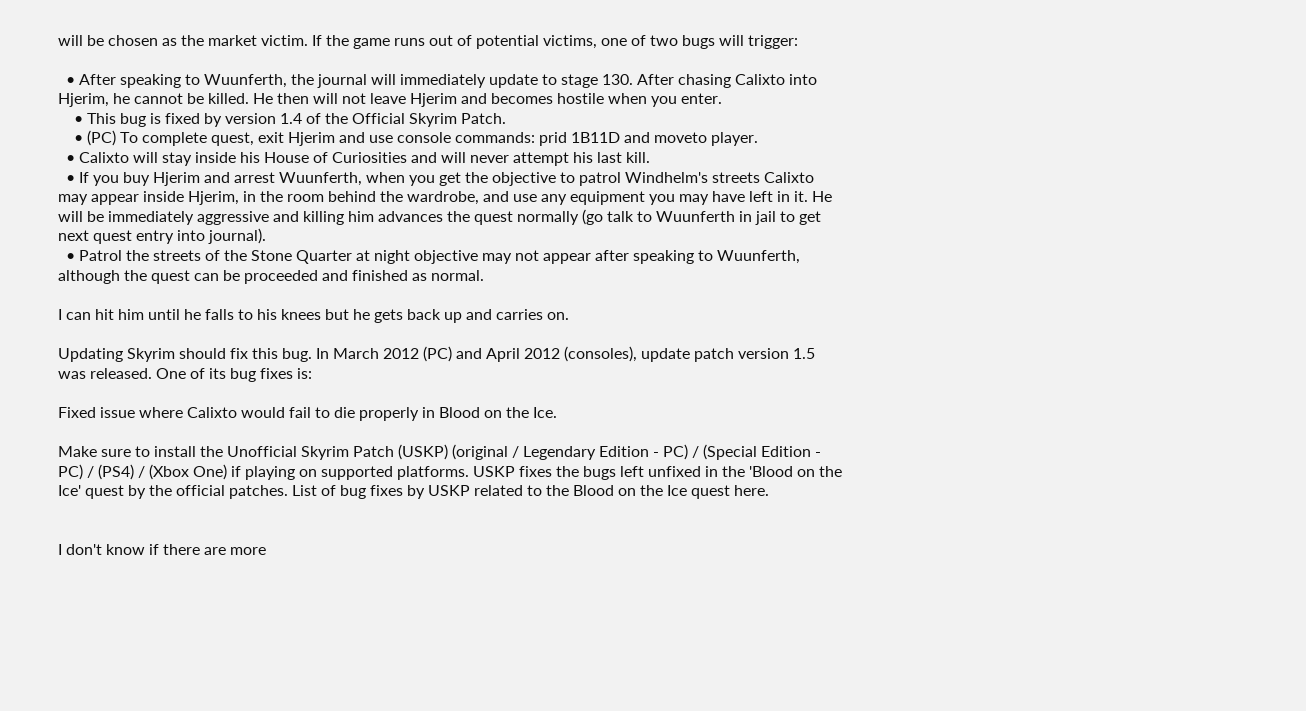will be chosen as the market victim. If the game runs out of potential victims, one of two bugs will trigger:

  • After speaking to Wuunferth, the journal will immediately update to stage 130. After chasing Calixto into Hjerim, he cannot be killed. He then will not leave Hjerim and becomes hostile when you enter.
    • This bug is fixed by version 1.4 of the Official Skyrim Patch.
    • (PC) To complete quest, exit Hjerim and use console commands: prid 1B11D and moveto player.
  • Calixto will stay inside his House of Curiosities and will never attempt his last kill.
  • If you buy Hjerim and arrest Wuunferth, when you get the objective to patrol Windhelm's streets Calixto may appear inside Hjerim, in the room behind the wardrobe, and use any equipment you may have left in it. He will be immediately aggressive and killing him advances the quest normally (go talk to Wuunferth in jail to get next quest entry into journal).
  • Patrol the streets of the Stone Quarter at night objective may not appear after speaking to Wuunferth, although the quest can be proceeded and finished as normal.

I can hit him until he falls to his knees but he gets back up and carries on.

Updating Skyrim should fix this bug. In March 2012 (PC) and April 2012 (consoles), update patch version 1.5 was released. One of its bug fixes is:

Fixed issue where Calixto would fail to die properly in Blood on the Ice.

Make sure to install the Unofficial Skyrim Patch (USKP) (original / Legendary Edition - PC) / (Special Edition - PC) / (PS4) / (Xbox One) if playing on supported platforms. USKP fixes the bugs left unfixed in the 'Blood on the Ice' quest by the official patches. List of bug fixes by USKP related to the Blood on the Ice quest here.


I don't know if there are more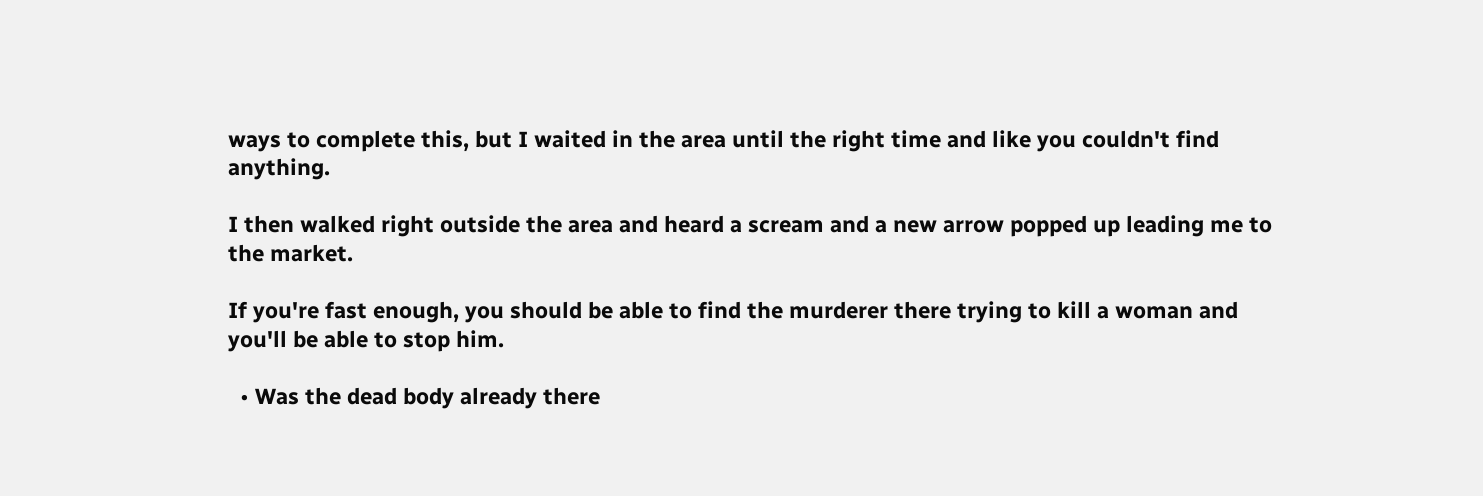ways to complete this, but I waited in the area until the right time and like you couldn't find anything.

I then walked right outside the area and heard a scream and a new arrow popped up leading me to the market.

If you're fast enough, you should be able to find the murderer there trying to kill a woman and you'll be able to stop him.

  • Was the dead body already there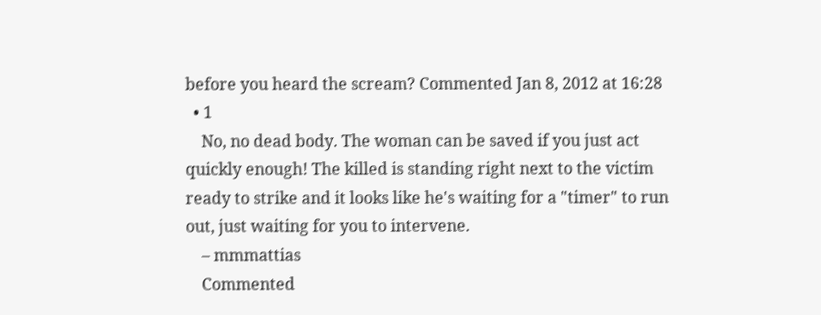before you heard the scream? Commented Jan 8, 2012 at 16:28
  • 1
    No, no dead body. The woman can be saved if you just act quickly enough! The killed is standing right next to the victim ready to strike and it looks like he's waiting for a "timer" to run out, just waiting for you to intervene.
    – mmmattias
    Commented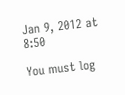Jan 9, 2012 at 8:50

You must log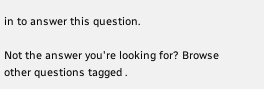in to answer this question.

Not the answer you're looking for? Browse other questions tagged .